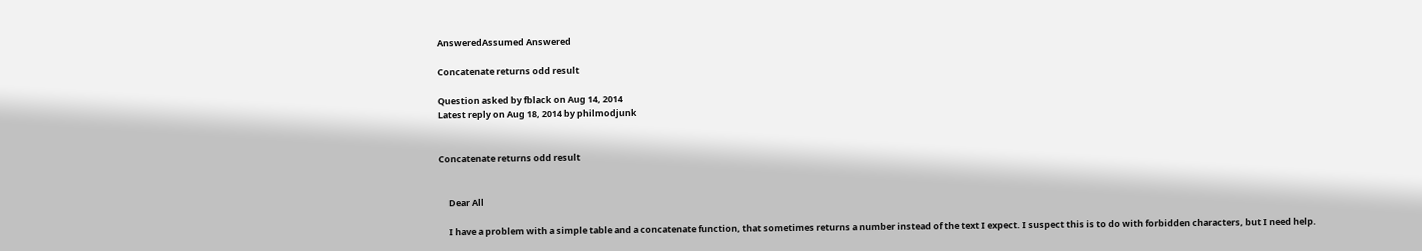AnsweredAssumed Answered

Concatenate returns odd result

Question asked by fblack on Aug 14, 2014
Latest reply on Aug 18, 2014 by philmodjunk


Concatenate returns odd result


     Dear All

     I have a problem with a simple table and a concatenate function, that sometimes returns a number instead of the text I expect. I suspect this is to do with forbidden characters, but I need help.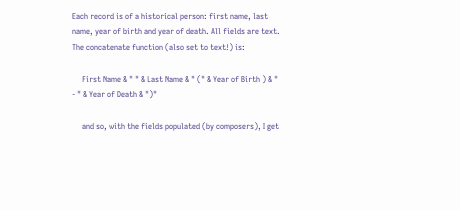Each record is of a historical person: first name, last name, year of birth and year of death. All fields are text. The concatenate function (also set to text!) is:

     First Name & " " & Last Name & " (" & Year of Birth ) & " - " & Year of Death & ")"

     and so, with the fields populated (by composers), I get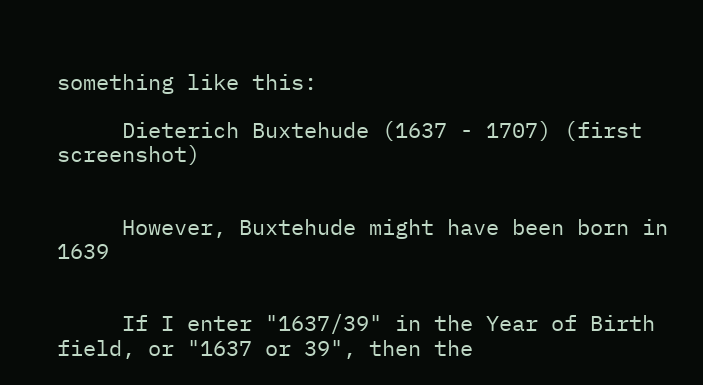something like this:

     Dieterich Buxtehude (1637 - 1707) (first screenshot)


     However, Buxtehude might have been born in 1639


     If I enter "1637/39" in the Year of Birth field, or "1637 or 39", then the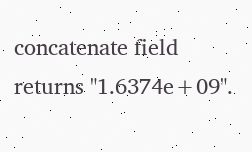concatenate field returns "1.6374e+09".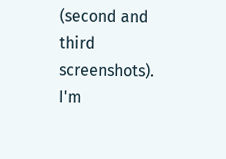(second and third screenshots). I'm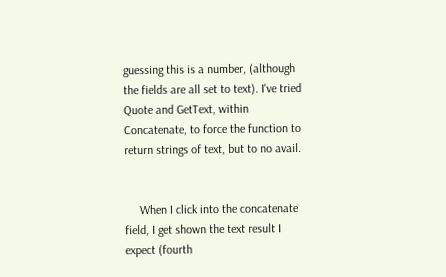guessing this is a number, (although the fields are all set to text). I've tried Quote and GetText, within Concatenate, to force the function to return strings of text, but to no avail.


     When I click into the concatenate field, I get shown the text result I expect (fourth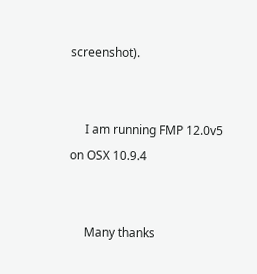screenshot).


     I am running FMP 12.0v5 on OSX 10.9.4


     Many thanks